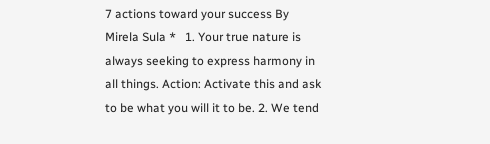7 actions toward your success By Mirela Sula *   1. Your true nature is always seeking to express harmony in all things. Action: Activate this and ask to be what you will it to be. 2. We tend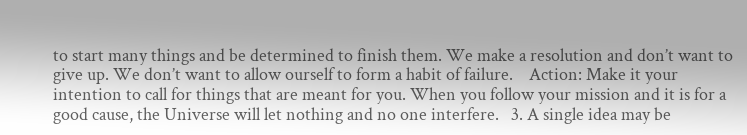to start many things and be determined to finish them. We make a resolution and don’t want to give up. We don’t want to allow ourself to form a habit of failure.    Action: Make it your intention to call for things that are meant for you. When you follow your mission and it is for a good cause, the Universe will let nothing and no one interfere.   3. A single idea may be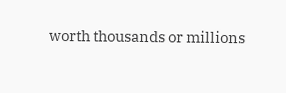worth thousands or millions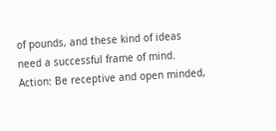of pounds, and these kind of ideas need a successful frame of mind.          Action: Be receptive and open minded,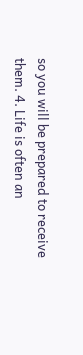so you will be prepared to receive them. 4. Life is often an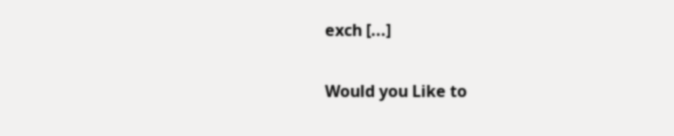exch [...]

Would you Like to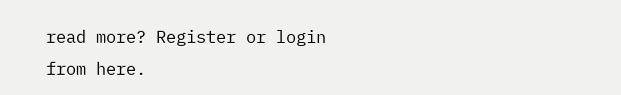read more? Register or login from here.